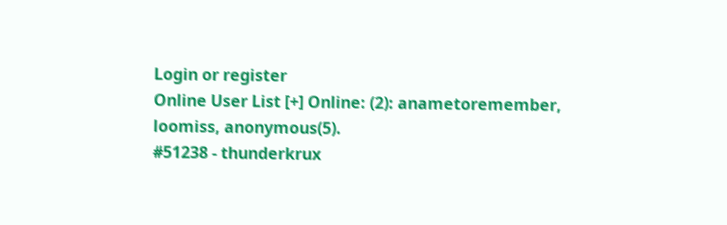Login or register
Online User List [+] Online: (2): anametoremember, loomiss, anonymous(5).
#51238 - thunderkrux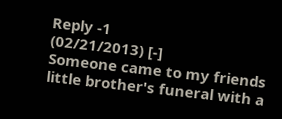Reply -1
(02/21/2013) [-]
Someone came to my friends little brother's funeral with a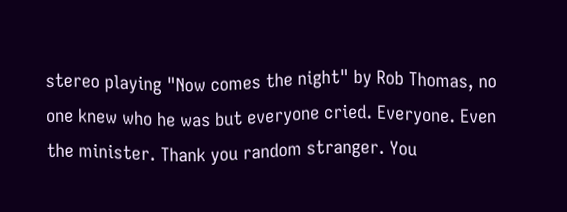stereo playing "Now comes the night" by Rob Thomas, no one knew who he was but everyone cried. Everyone. Even the minister. Thank you random stranger. You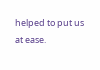helped to put us at ease.